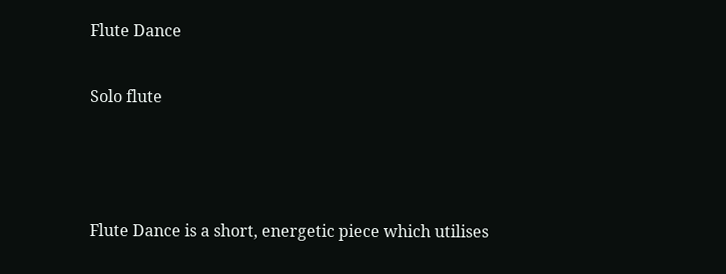Flute Dance

Solo flute



Flute Dance is a short, energetic piece which utilises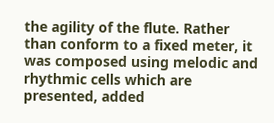the agility of the flute. Rather than conform to a fixed meter, it was composed using melodic and rhythmic cells which are presented, added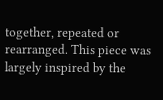together, repeated or rearranged. This piece was largely inspired by the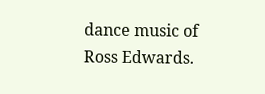dance music of Ross Edwards.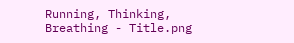Running, Thinking, Breathing - Title.png